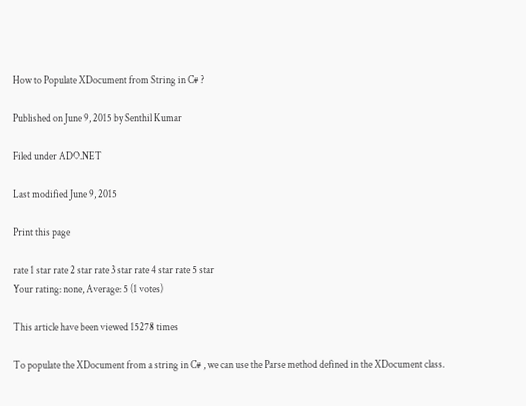How to Populate XDocument from String in C# ?

Published on June 9, 2015 by Senthil Kumar

Filed under ADO.NET

Last modified June 9, 2015

Print this page

rate 1 star rate 2 star rate 3 star rate 4 star rate 5 star
Your rating: none, Average: 5 (1 votes)

This article have been viewed 15278 times

To populate the XDocument from a string in C# , we can use the Parse method defined in the XDocument class.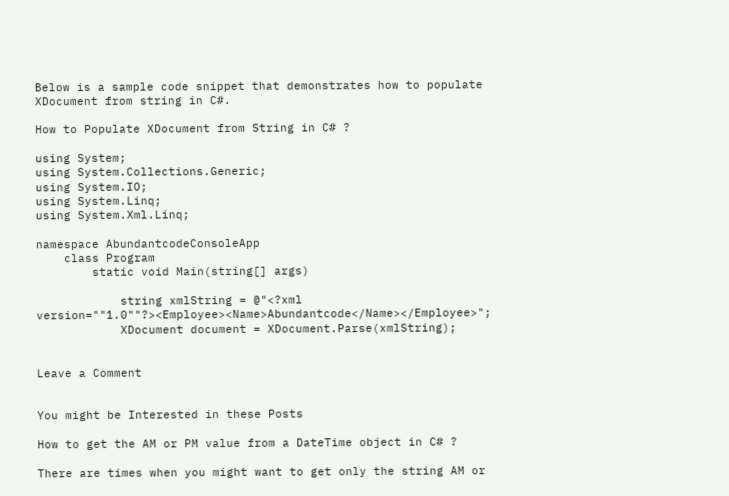Below is a sample code snippet that demonstrates how to populate XDocument from string in C#.

How to Populate XDocument from String in C# ?

using System;
using System.Collections.Generic;
using System.IO;
using System.Linq;
using System.Xml.Linq;

namespace AbundantcodeConsoleApp
    class Program
        static void Main(string[] args)

            string xmlString = @"<?xml version=""1.0""?><Employee><Name>Abundantcode</Name></Employee>";
            XDocument document = XDocument.Parse(xmlString);


Leave a Comment


You might be Interested in these Posts

How to get the AM or PM value from a DateTime object in C# ?

There are times when you might want to get only the string AM or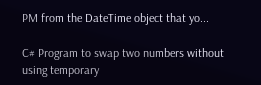PM from the DateTime object that yo...

C# Program to swap two numbers without using temporary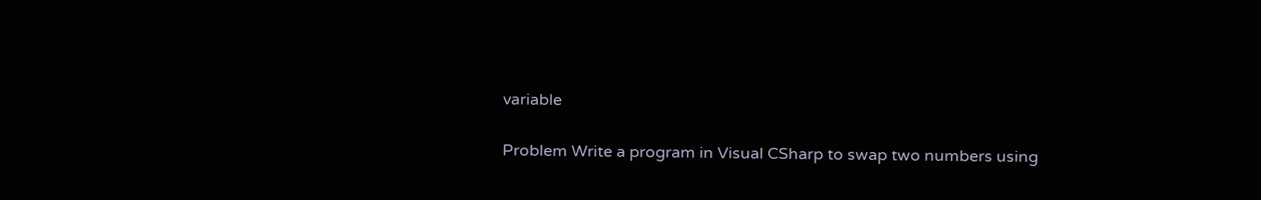variable

Problem Write a program in Visual CSharp to swap two numbers using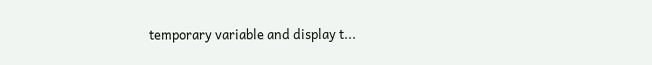temporary variable and display t...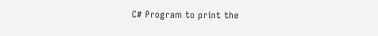C# Program to print the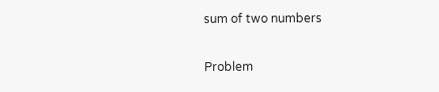sum of two numbers

Problem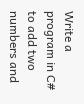Write a program in C# to add two numbers and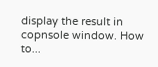display the result in copnsole window. How to...